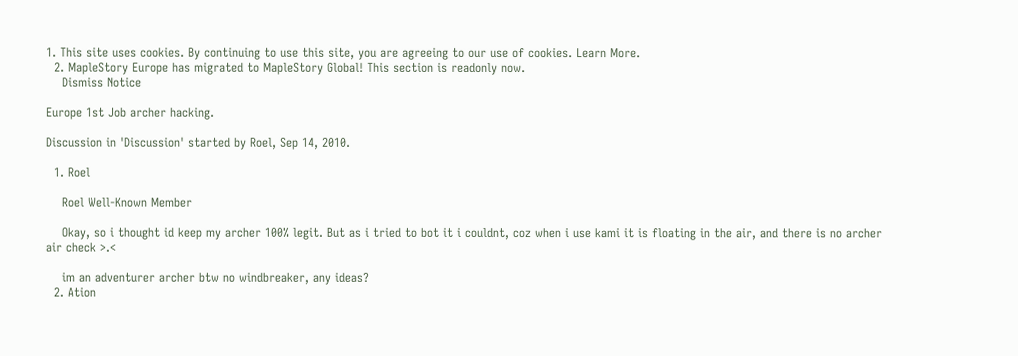1. This site uses cookies. By continuing to use this site, you are agreeing to our use of cookies. Learn More.
  2. MapleStory Europe has migrated to MapleStory Global! This section is readonly now.
    Dismiss Notice

Europe 1st Job archer hacking.

Discussion in 'Discussion' started by Roel, Sep 14, 2010.

  1. Roel

    Roel Well-Known Member

    Okay, so i thought id keep my archer 100% legit. But as i tried to bot it i couldnt, coz when i use kami it is floating in the air, and there is no archer air check >.<

    im an adventurer archer btw no windbreaker, any ideas?
  2. Ation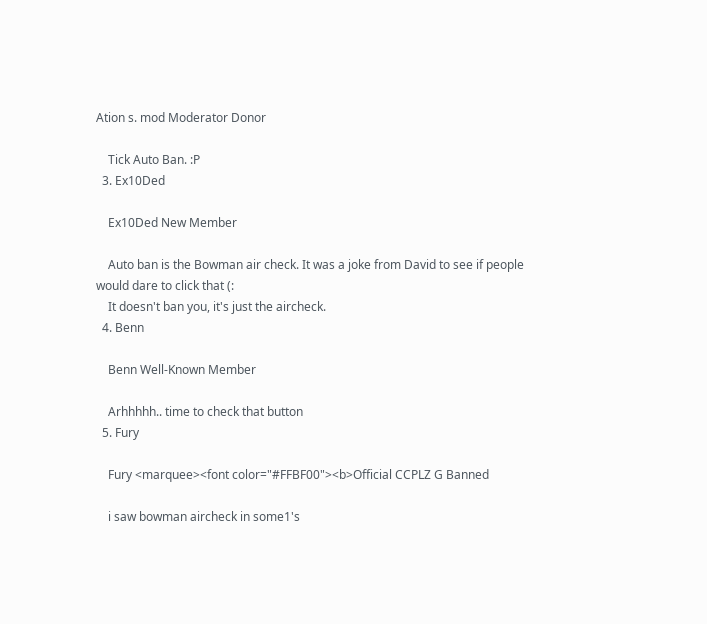Ation s. mod Moderator Donor

    Tick Auto Ban. :P
  3. Ex10Ded

    Ex10Ded New Member

    Auto ban is the Bowman air check. It was a joke from David to see if people would dare to click that (:
    It doesn't ban you, it's just the aircheck.
  4. Benn

    Benn Well-Known Member

    Arhhhhh.. time to check that button
  5. Fury

    Fury <marquee><font color="#FFBF00"><b>Official CCPLZ G Banned

    i saw bowman aircheck in some1's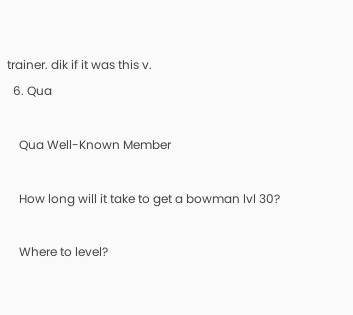trainer. dik if it was this v.
  6. Qua

    Qua Well-Known Member

    How long will it take to get a bowman lvl 30?

    Where to level?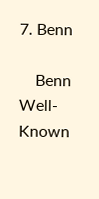7. Benn

    Benn Well-Known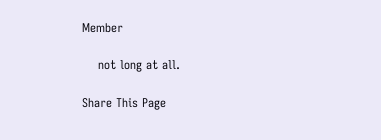Member

    not long at all.

Share This Page